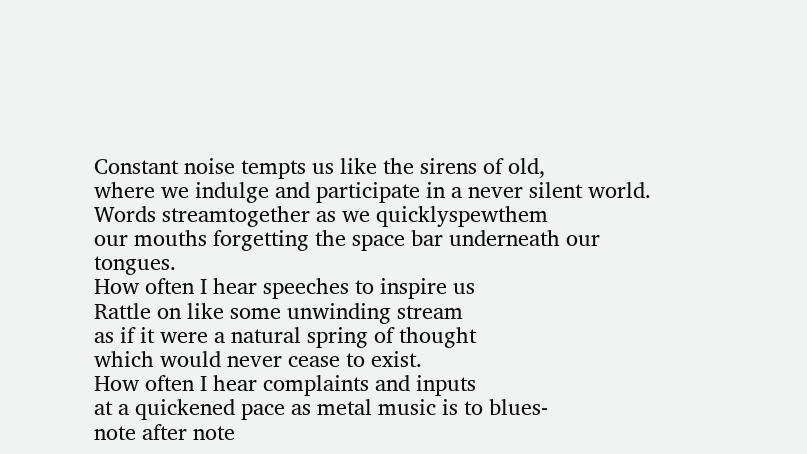Constant noise tempts us like the sirens of old,
where we indulge and participate in a never silent world.
Words streamtogether as we quicklyspewthem
our mouths forgetting the space bar underneath our tongues.
How often I hear speeches to inspire us
Rattle on like some unwinding stream
as if it were a natural spring of thought
which would never cease to exist.
How often I hear complaints and inputs
at a quickened pace as metal music is to blues-
note after note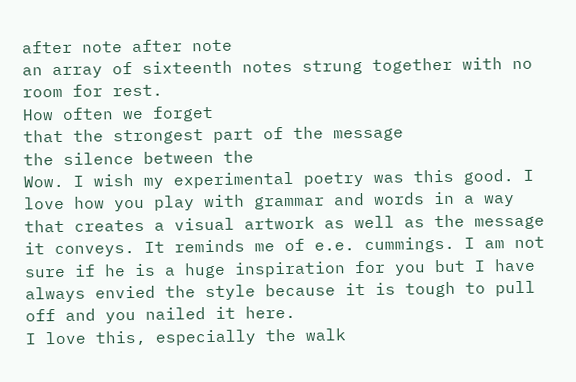after note after note
an array of sixteenth notes strung together with no room for rest.
How often we forget
that the strongest part of the message
the silence between the
Wow. I wish my experimental poetry was this good. I love how you play with grammar and words in a way that creates a visual artwork as well as the message it conveys. It reminds me of e.e. cummings. I am not sure if he is a huge inspiration for you but I have always envied the style because it is tough to pull off and you nailed it here.
I love this, especially the walk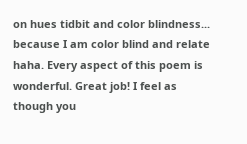on hues tidbit and color blindness... because I am color blind and relate haha. Every aspect of this poem is wonderful. Great job! I feel as though you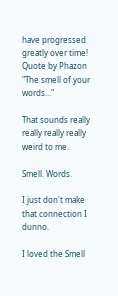have progressed greatly over time!
Quote by Phazon
"The smell of your words..."

That sounds really really really really weird to me.

Smell. Words.

I just don't make that connection I dunno.

I loved the Smell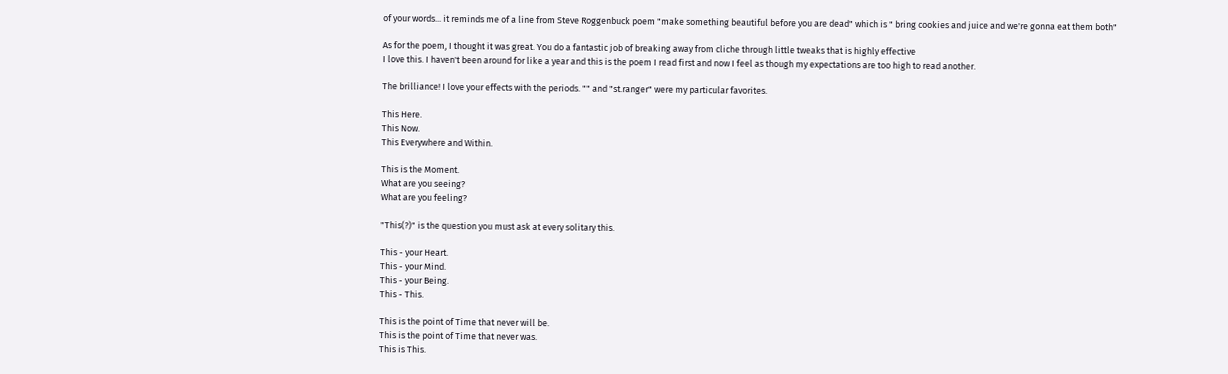of your words... it reminds me of a line from Steve Roggenbuck poem "make something beautiful before you are dead" which is " bring cookies and juice and we're gonna eat them both"

As for the poem, I thought it was great. You do a fantastic job of breaking away from cliche through little tweaks that is highly effective
I love this. I haven't been around for like a year and this is the poem I read first and now I feel as though my expectations are too high to read another.

The brilliance! I love your effects with the periods. "" and "st.ranger" were my particular favorites.

This Here.
This Now.
This Everywhere and Within.

This is the Moment.
What are you seeing?
What are you feeling?

"This(?)" is the question you must ask at every solitary this.

This - your Heart.
This - your Mind.
This - your Being.
This - This.

This is the point of Time that never will be.
This is the point of Time that never was.
This is This.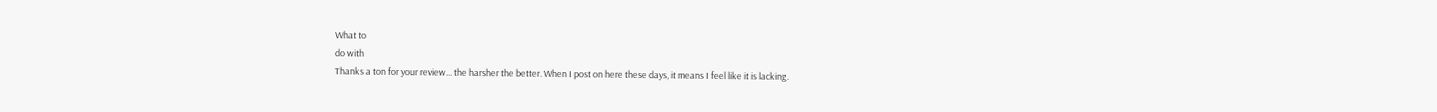What to
do with
Thanks a ton for your review... the harsher the better. When I post on here these days, it means I feel like it is lacking.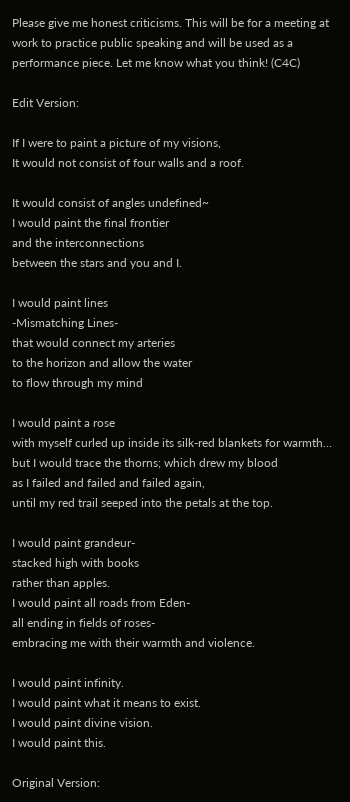Please give me honest criticisms. This will be for a meeting at work to practice public speaking and will be used as a performance piece. Let me know what you think! (C4C)

Edit Version:

If I were to paint a picture of my visions,
It would not consist of four walls and a roof.

It would consist of angles undefined~
I would paint the final frontier
and the interconnections
between the stars and you and I.

I would paint lines
-Mismatching Lines-
that would connect my arteries
to the horizon and allow the water
to flow through my mind

I would paint a rose
with myself curled up inside its silk-red blankets for warmth…
but I would trace the thorns; which drew my blood
as I failed and failed and failed again,
until my red trail seeped into the petals at the top.

I would paint grandeur-
stacked high with books
rather than apples.
I would paint all roads from Eden-
all ending in fields of roses-
embracing me with their warmth and violence.

I would paint infinity.
I would paint what it means to exist.
I would paint divine vision.
I would paint this.

Original Version: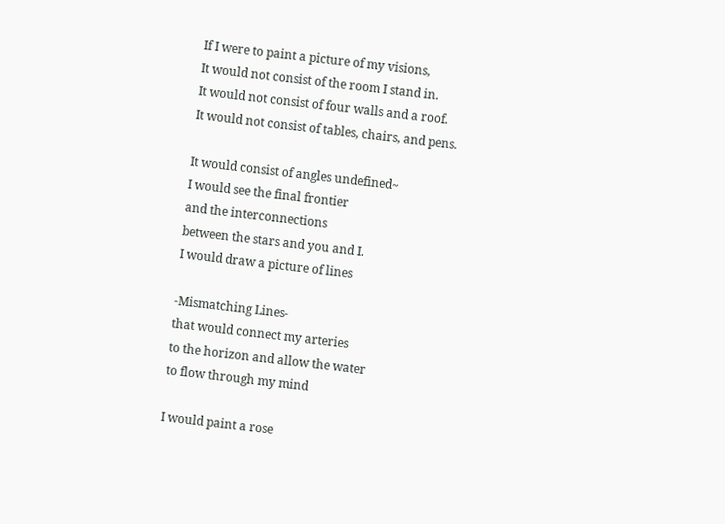If I were to paint a picture of my visions,
It would not consist of the room I stand in.
It would not consist of four walls and a roof.
It would not consist of tables, chairs, and pens.

It would consist of angles undefined~
I would see the final frontier
and the interconnections
between the stars and you and I.
I would draw a picture of lines

-Mismatching Lines-
that would connect my arteries
to the horizon and allow the water
to flow through my mind

I would paint a rose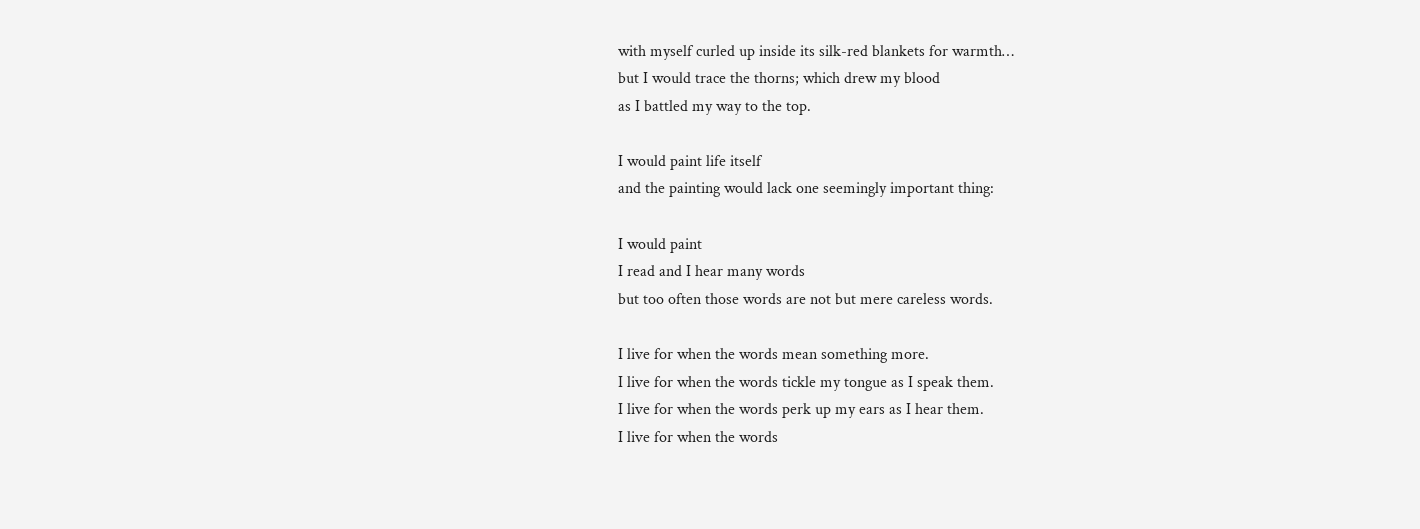with myself curled up inside its silk-red blankets for warmth…
but I would trace the thorns; which drew my blood
as I battled my way to the top.

I would paint life itself
and the painting would lack one seemingly important thing:

I would paint
I read and I hear many words
but too often those words are not but mere careless words.

I live for when the words mean something more.
I live for when the words tickle my tongue as I speak them.
I live for when the words perk up my ears as I hear them.
I live for when the words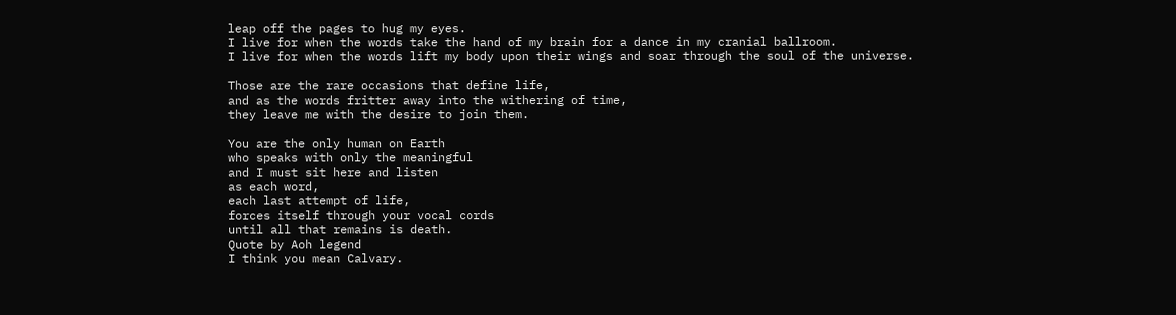leap off the pages to hug my eyes.
I live for when the words take the hand of my brain for a dance in my cranial ballroom.
I live for when the words lift my body upon their wings and soar through the soul of the universe.

Those are the rare occasions that define life,
and as the words fritter away into the withering of time,
they leave me with the desire to join them.

You are the only human on Earth
who speaks with only the meaningful
and I must sit here and listen
as each word,
each last attempt of life,
forces itself through your vocal cords
until all that remains is death.
Quote by Aoh legend
I think you mean Calvary.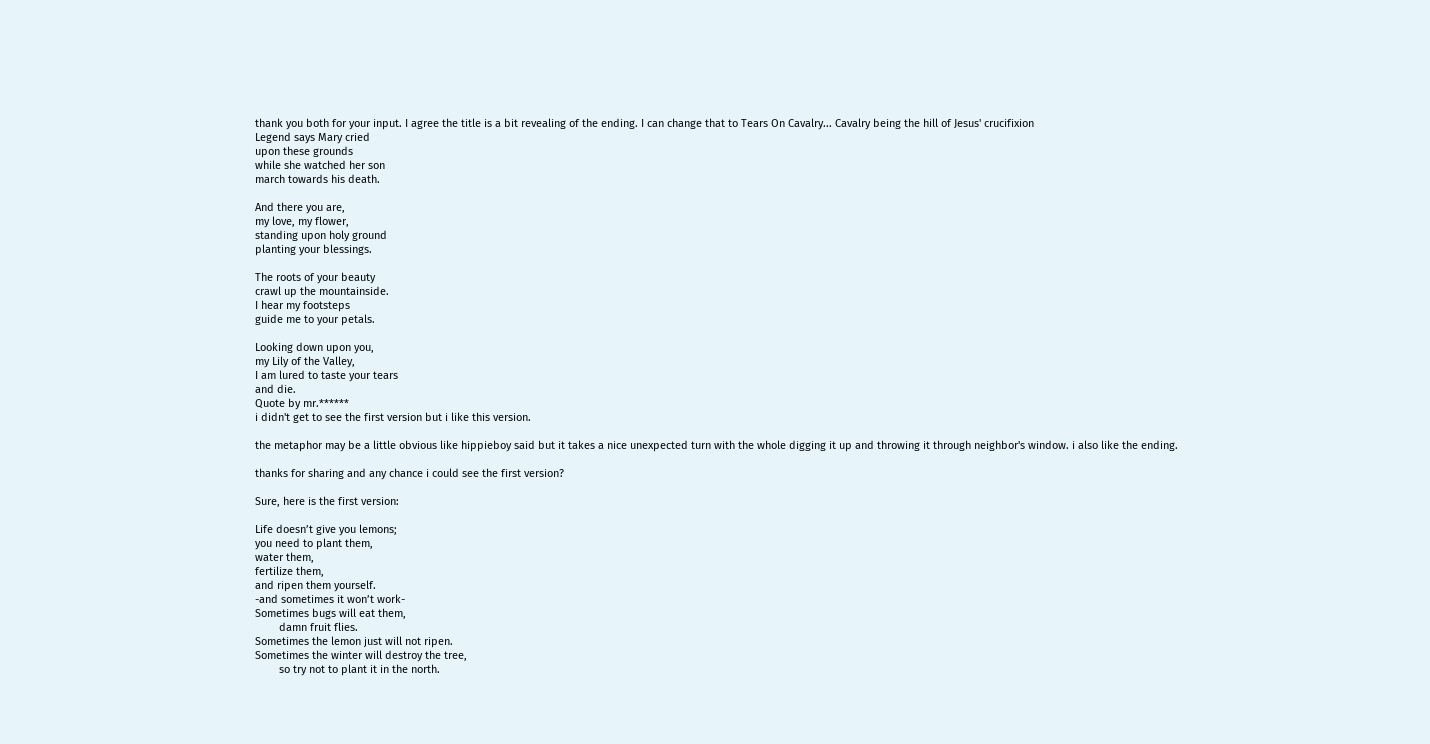thank you both for your input. I agree the title is a bit revealing of the ending. I can change that to Tears On Cavalry... Cavalry being the hill of Jesus' crucifixion
Legend says Mary cried
upon these grounds
while she watched her son
march towards his death.

And there you are,
my love, my flower,
standing upon holy ground
planting your blessings.

The roots of your beauty
crawl up the mountainside.
I hear my footsteps
guide me to your petals.

Looking down upon you,
my Lily of the Valley,
I am lured to taste your tears
and die.
Quote by mr.******
i didn't get to see the first version but i like this version.

the metaphor may be a little obvious like hippieboy said but it takes a nice unexpected turn with the whole digging it up and throwing it through neighbor's window. i also like the ending.

thanks for sharing and any chance i could see the first version?

Sure, here is the first version:

Life doesn’t give you lemons;
you need to plant them,
water them,
fertilize them,
and ripen them yourself.
-and sometimes it won’t work-
Sometimes bugs will eat them,
        damn fruit flies.
Sometimes the lemon just will not ripen.
Sometimes the winter will destroy the tree,
        so try not to plant it in the north.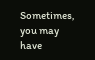Sometimes, you may have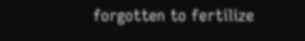forgotten to fertilize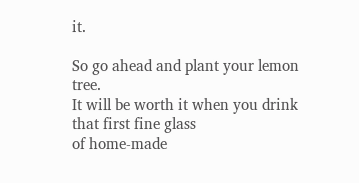it.

So go ahead and plant your lemon tree.
It will be worth it when you drink
that first fine glass
of home-made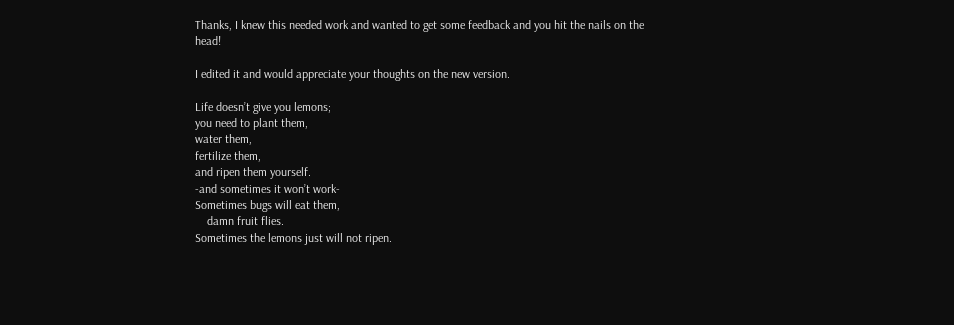Thanks, I knew this needed work and wanted to get some feedback and you hit the nails on the head!

I edited it and would appreciate your thoughts on the new version.

Life doesn’t give you lemons;
you need to plant them,
water them,
fertilize them,
and ripen them yourself.
-and sometimes it won’t work-
Sometimes bugs will eat them,
    damn fruit flies.
Sometimes the lemons just will not ripen.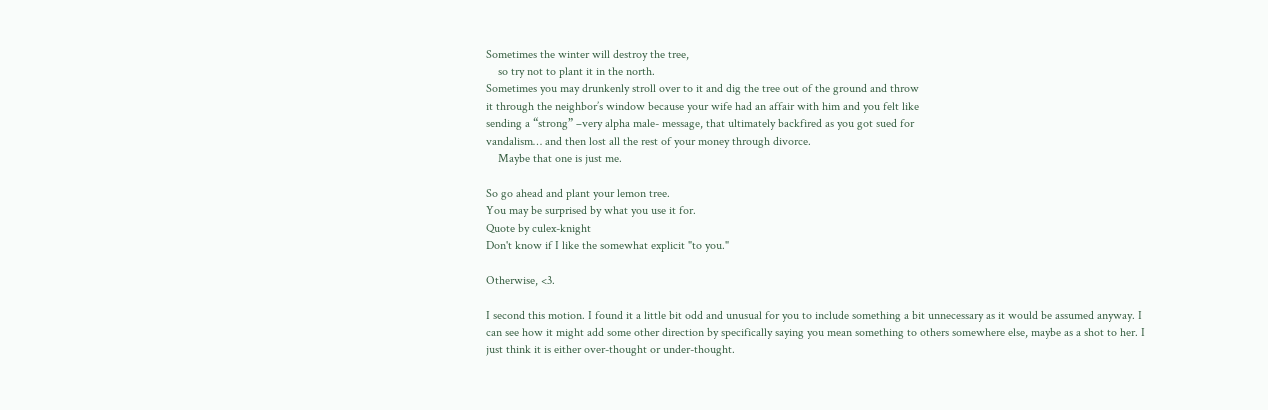Sometimes the winter will destroy the tree,
    so try not to plant it in the north.
Sometimes you may drunkenly stroll over to it and dig the tree out of the ground and throw
it through the neighbor’s window because your wife had an affair with him and you felt like
sending a “strong” –very alpha male- message, that ultimately backfired as you got sued for
vandalism… and then lost all the rest of your money through divorce.
    Maybe that one is just me.

So go ahead and plant your lemon tree.
You may be surprised by what you use it for.
Quote by culex-knight
Don't know if I like the somewhat explicit "to you."

Otherwise, <3.

I second this motion. I found it a little bit odd and unusual for you to include something a bit unnecessary as it would be assumed anyway. I can see how it might add some other direction by specifically saying you mean something to others somewhere else, maybe as a shot to her. I just think it is either over-thought or under-thought.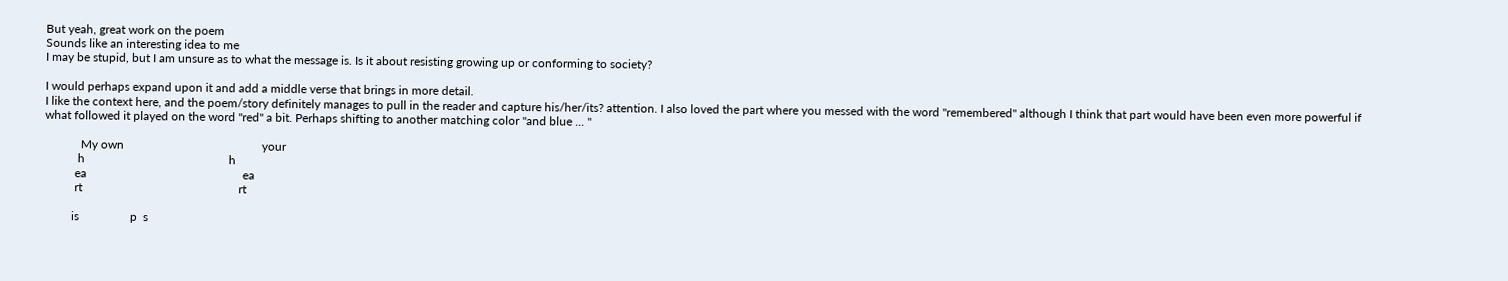But yeah, great work on the poem
Sounds like an interesting idea to me
I may be stupid, but I am unsure as to what the message is. Is it about resisting growing up or conforming to society?

I would perhaps expand upon it and add a middle verse that brings in more detail.
I like the context here, and the poem/story definitely manages to pull in the reader and capture his/her/its? attention. I also loved the part where you messed with the word "remembered" although I think that part would have been even more powerful if what followed it played on the word "red" a bit. Perhaps shifting to another matching color "and blue ... "

            My own                                              your
           h                                                h
          ea                                                    ea
          rt                                                    rt

         is                 p  s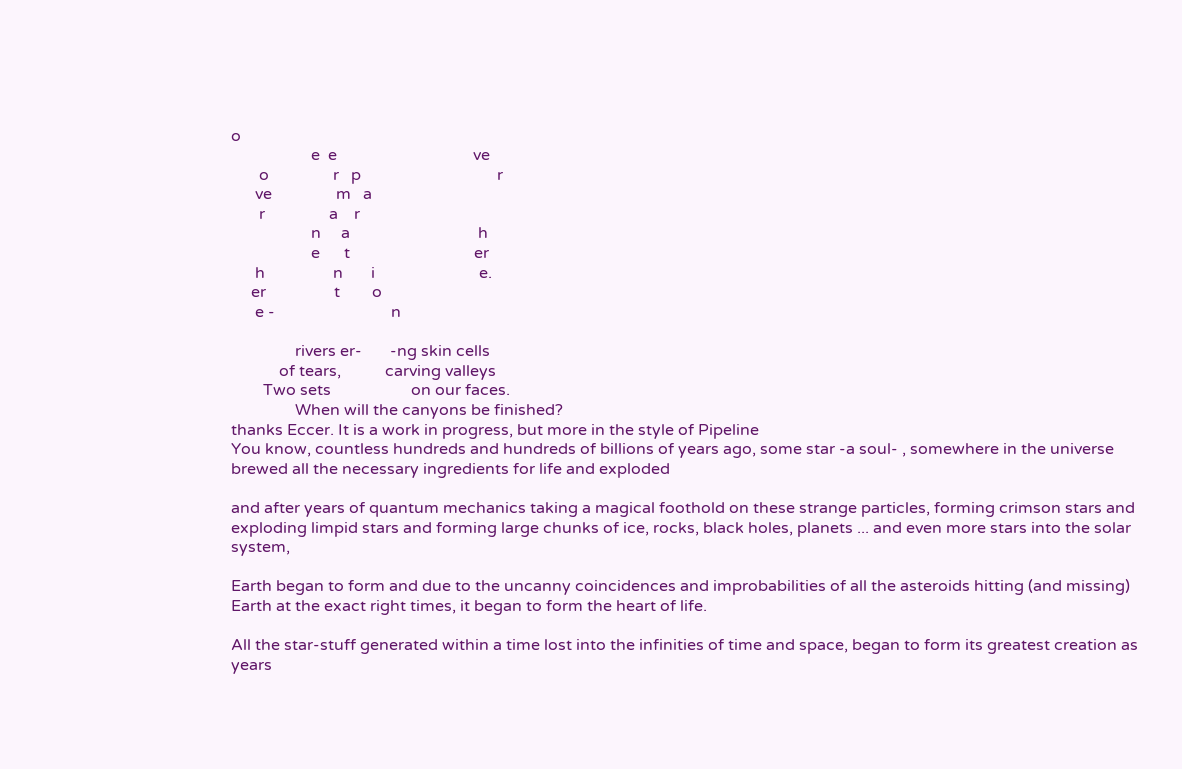o
                    e  e                                  ve
       o                r   p                                  r
      ve                m   a
       r                a    r
                    n     a                                h
                    e      t                               er
      h                 n       i                          e.
     er                 t        o
      e -                             n

                rivers er-       -ng skin cells
            of tears,           carving valleys
        Two sets                    on our faces.
                When will the canyons be finished?
thanks Eccer. It is a work in progress, but more in the style of Pipeline
You know, countless hundreds and hundreds of billions of years ago, some star -a soul- , somewhere in the universe brewed all the necessary ingredients for life and exploded

and after years of quantum mechanics taking a magical foothold on these strange particles, forming crimson stars and exploding limpid stars and forming large chunks of ice, rocks, black holes, planets ... and even more stars into the solar system,

Earth began to form and due to the uncanny coincidences and improbabilities of all the asteroids hitting (and missing) Earth at the exact right times, it began to form the heart of life.

All the star-stuff generated within a time lost into the infinities of time and space, began to form its greatest creation as years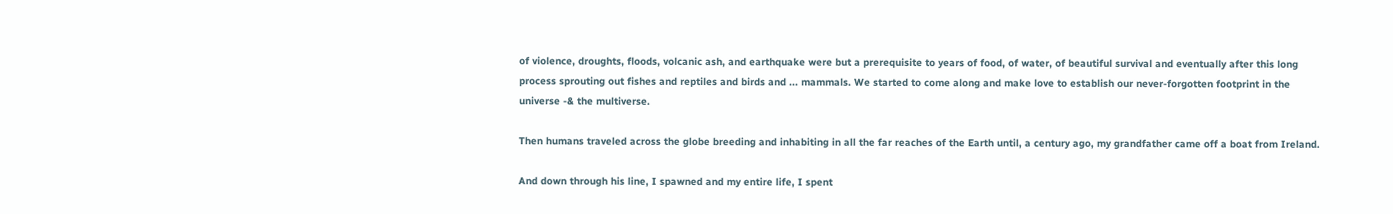of violence, droughts, floods, volcanic ash, and earthquake were but a prerequisite to years of food, of water, of beautiful survival and eventually after this long process sprouting out fishes and reptiles and birds and ... mammals. We started to come along and make love to establish our never-forgotten footprint in the universe -& the multiverse.

Then humans traveled across the globe breeding and inhabiting in all the far reaches of the Earth until, a century ago, my grandfather came off a boat from Ireland.

And down through his line, I spawned and my entire life, I spent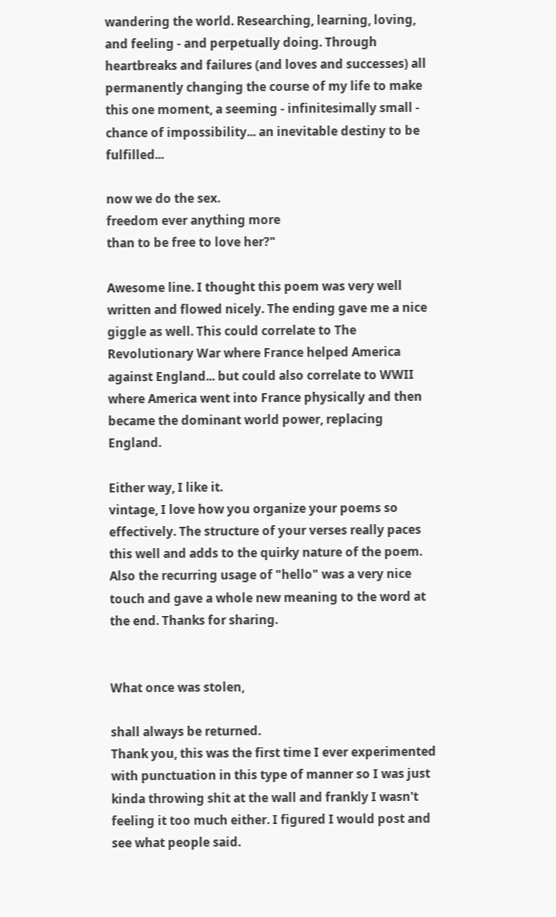wandering the world. Researching, learning, loving, and feeling - and perpetually doing. Through heartbreaks and failures (and loves and successes) all permanently changing the course of my life to make this one moment, a seeming - infinitesimally small - chance of impossibility... an inevitable destiny to be fulfilled...

now we do the sex.
freedom ever anything more
than to be free to love her?"

Awesome line. I thought this poem was very well written and flowed nicely. The ending gave me a nice giggle as well. This could correlate to The Revolutionary War where France helped America against England... but could also correlate to WWII where America went into France physically and then became the dominant world power, replacing England.

Either way, I like it.
vintage, I love how you organize your poems so effectively. The structure of your verses really paces this well and adds to the quirky nature of the poem. Also the recurring usage of "hello" was a very nice touch and gave a whole new meaning to the word at the end. Thanks for sharing.


What once was stolen,

shall always be returned.
Thank you, this was the first time I ever experimented with punctuation in this type of manner so I was just kinda throwing shit at the wall and frankly I wasn't feeling it too much either. I figured I would post and see what people said.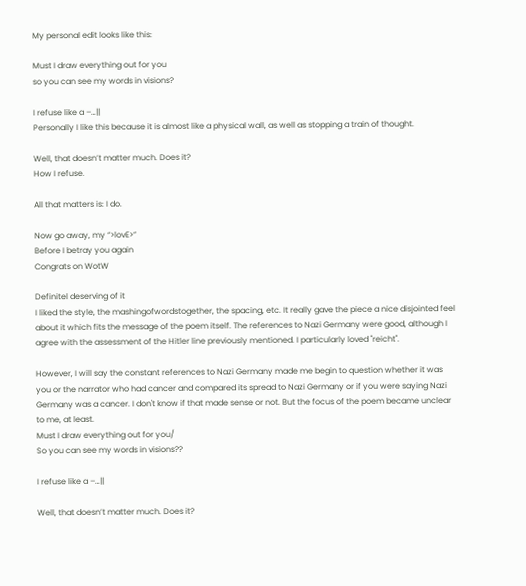My personal edit looks like this:

Must I draw everything out for you
so you can see my words in visions?

I refuse like a –…||
Personally I like this because it is almost like a physical wall, as well as stopping a train of thought.

Well, that doesn’t matter much. Does it?
How I refuse.

All that matters is: I do.

Now go away, my “>lovE>”
Before I betray you again
Congrats on WotW

Definitel deserving of it
I liked the style, the mashingofwordstogether, the spacing, etc. It really gave the piece a nice disjointed feel about it which fits the message of the poem itself. The references to Nazi Germany were good, although I agree with the assessment of the Hitler line previously mentioned. I particularly loved "reicht".

However, I will say the constant references to Nazi Germany made me begin to question whether it was you or the narrator who had cancer and compared its spread to Nazi Germany or if you were saying Nazi Germany was a cancer. I don't know if that made sense or not. But the focus of the poem became unclear to me, at least.
Must I draw everything out for you/
So you can see my words in visions??

I refuse like a –…||

Well, that doesn’t matter much. Does it?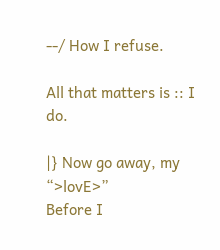--/ How I refuse.

All that matters is :: I do.

|} Now go away, my “>lovE>”
Before I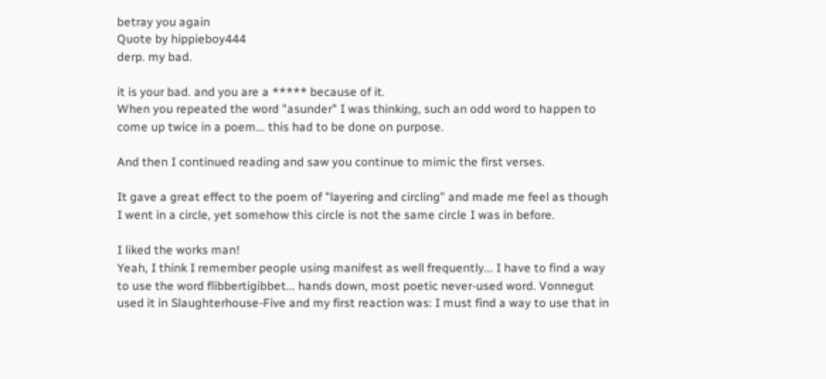betray you again
Quote by hippieboy444
derp. my bad.

it is your bad. and you are a ***** because of it.
When you repeated the word "asunder" I was thinking, such an odd word to happen to come up twice in a poem... this had to be done on purpose.

And then I continued reading and saw you continue to mimic the first verses.

It gave a great effect to the poem of "layering and circling" and made me feel as though I went in a circle, yet somehow this circle is not the same circle I was in before.

I liked the works man!
Yeah, I think I remember people using manifest as well frequently... I have to find a way to use the word flibbertigibbet... hands down, most poetic never-used word. Vonnegut used it in Slaughterhouse-Five and my first reaction was: I must find a way to use that in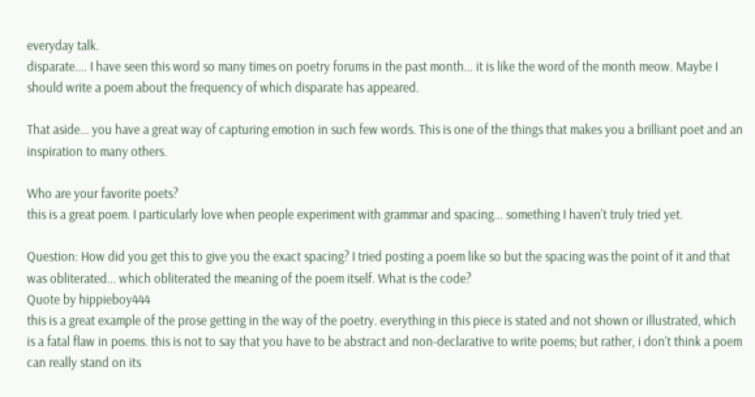everyday talk.
disparate.... I have seen this word so many times on poetry forums in the past month... it is like the word of the month meow. Maybe I should write a poem about the frequency of which disparate has appeared.

That aside... you have a great way of capturing emotion in such few words. This is one of the things that makes you a brilliant poet and an inspiration to many others.

Who are your favorite poets?
this is a great poem. I particularly love when people experiment with grammar and spacing... something I haven't truly tried yet.

Question: How did you get this to give you the exact spacing? I tried posting a poem like so but the spacing was the point of it and that was obliterated... which obliterated the meaning of the poem itself. What is the code?
Quote by hippieboy444
this is a great example of the prose getting in the way of the poetry. everything in this piece is stated and not shown or illustrated, which is a fatal flaw in poems. this is not to say that you have to be abstract and non-declarative to write poems; but rather, i don't think a poem can really stand on its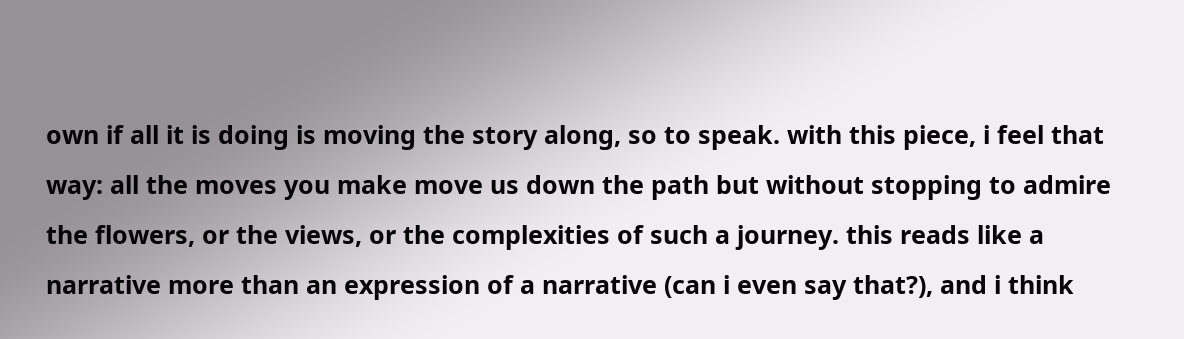own if all it is doing is moving the story along, so to speak. with this piece, i feel that way: all the moves you make move us down the path but without stopping to admire the flowers, or the views, or the complexities of such a journey. this reads like a narrative more than an expression of a narrative (can i even say that?), and i think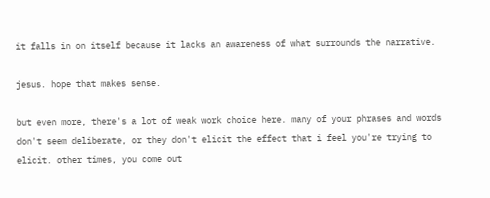it falls in on itself because it lacks an awareness of what surrounds the narrative.

jesus. hope that makes sense.

but even more, there's a lot of weak work choice here. many of your phrases and words don't seem deliberate, or they don't elicit the effect that i feel you're trying to elicit. other times, you come out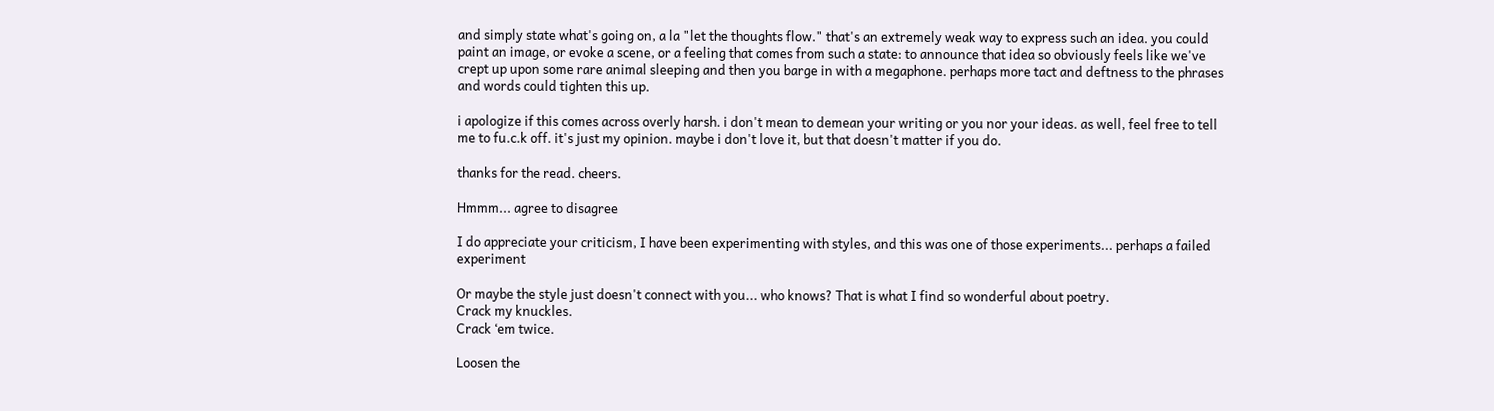and simply state what's going on, a la "let the thoughts flow." that's an extremely weak way to express such an idea. you could paint an image, or evoke a scene, or a feeling that comes from such a state: to announce that idea so obviously feels like we've crept up upon some rare animal sleeping and then you barge in with a megaphone. perhaps more tact and deftness to the phrases and words could tighten this up.

i apologize if this comes across overly harsh. i don't mean to demean your writing or you nor your ideas. as well, feel free to tell me to fu.c.k off. it's just my opinion. maybe i don't love it, but that doesn't matter if you do.

thanks for the read. cheers.

Hmmm... agree to disagree

I do appreciate your criticism, I have been experimenting with styles, and this was one of those experiments... perhaps a failed experiment

Or maybe the style just doesn't connect with you... who knows? That is what I find so wonderful about poetry.
Crack my knuckles.
Crack ‘em twice.

Loosen the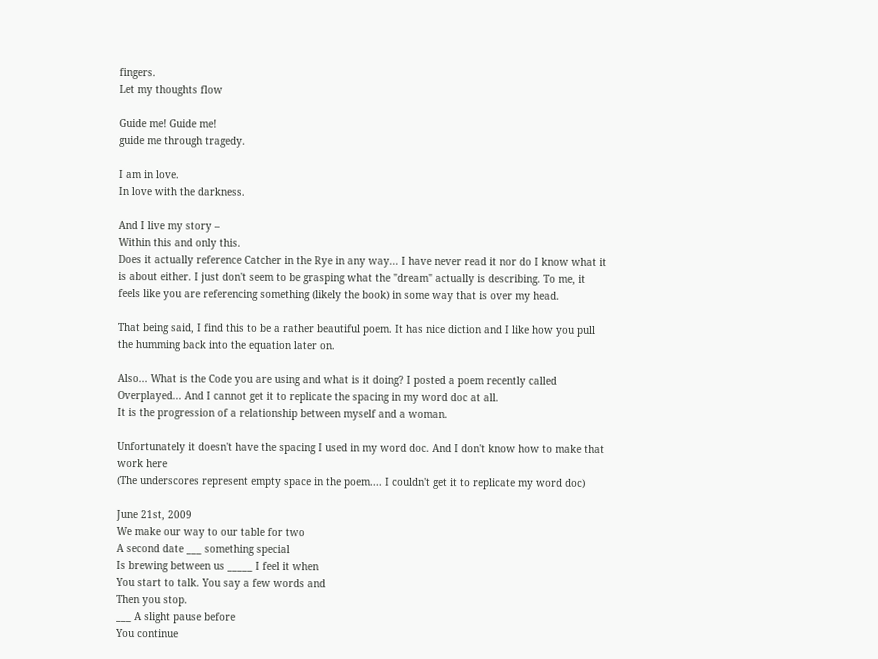fingers.
Let my thoughts flow

Guide me! Guide me!
guide me through tragedy.

I am in love.
In love with the darkness.

And I live my story –
Within this and only this.
Does it actually reference Catcher in the Rye in any way... I have never read it nor do I know what it is about either. I just don't seem to be grasping what the "dream" actually is describing. To me, it feels like you are referencing something (likely the book) in some way that is over my head.

That being said, I find this to be a rather beautiful poem. It has nice diction and I like how you pull the humming back into the equation later on.

Also... What is the Code you are using and what is it doing? I posted a poem recently called Overplayed... And I cannot get it to replicate the spacing in my word doc at all.
It is the progression of a relationship between myself and a woman.

Unfortunately it doesn't have the spacing I used in my word doc. And I don't know how to make that work here
(The underscores represent empty space in the poem.... I couldn't get it to replicate my word doc)

June 21st, 2009
We make our way to our table for two
A second date ___ something special
Is brewing between us _____ I feel it when
You start to talk. You say a few words and
Then you stop.
___ A slight pause before
You continue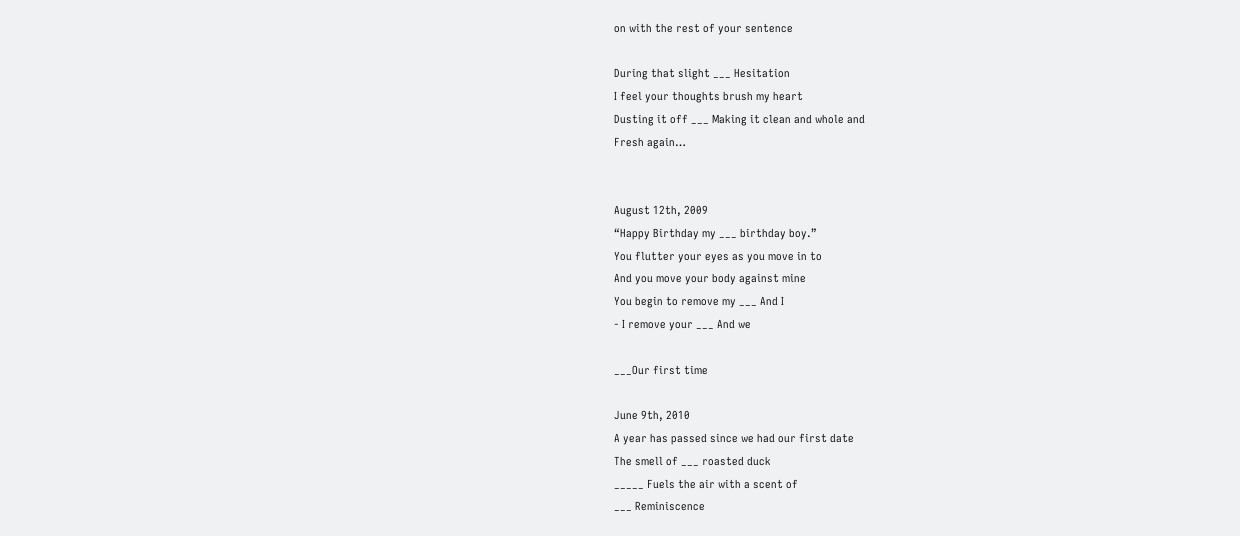on with the rest of your sentence

During that slight ___ Hesitation
I feel your thoughts brush my heart
Dusting it off ___ Making it clean and whole and
Fresh again…


August 12th, 2009
“Happy Birthday my ___ birthday boy.”
You flutter your eyes as you move in to
And you move your body against mine
You begin to remove my ___ And I
- I remove your ___ And we

___Our first time

June 9th, 2010
A year has passed since we had our first date
The smell of ___ roasted duck
_____ Fuels the air with a scent of
___ Reminiscence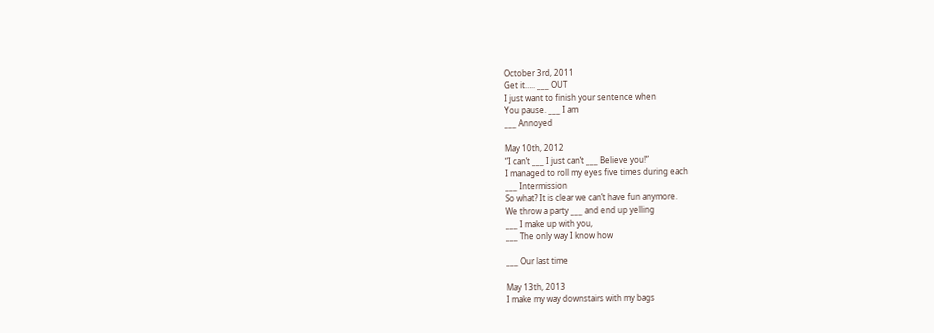October 3rd, 2011
Get it….. ___ OUT
I just want to finish your sentence when
You pause. ___ I am
___ Annoyed

May 10th, 2012
“I can’t ___ I just can’t ___ Believe you!”
I managed to roll my eyes five times during each
___ Intermission
So what? It is clear we can’t have fun anymore.
We throw a party ___ and end up yelling
___ I make up with you,
___ The only way I know how

___ Our last time

May 13th, 2013
I make my way downstairs with my bags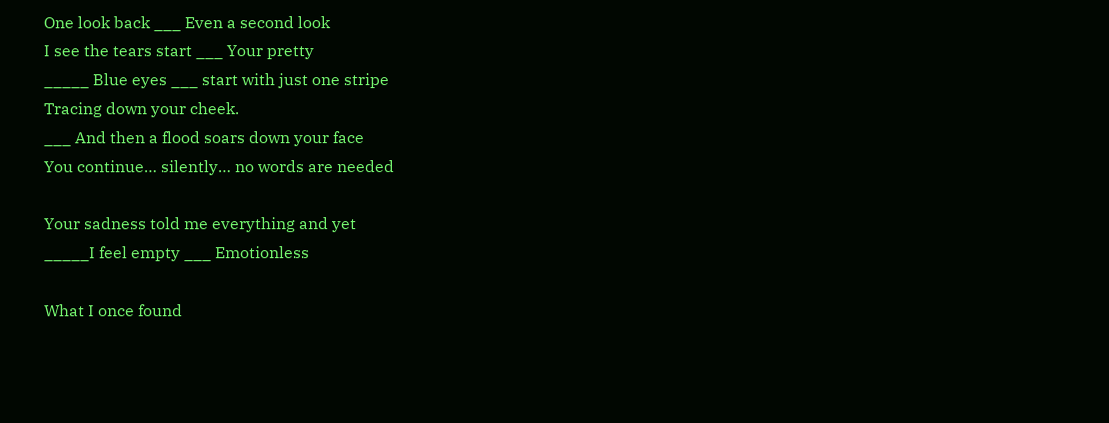One look back ___ Even a second look
I see the tears start ___ Your pretty
_____ Blue eyes ___ start with just one stripe
Tracing down your cheek.
___ And then a flood soars down your face
You continue… silently… no words are needed

Your sadness told me everything and yet
_____I feel empty ___ Emotionless

What I once found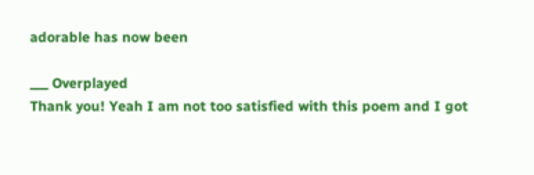adorable has now been

___ Overplayed
Thank you! Yeah I am not too satisfied with this poem and I got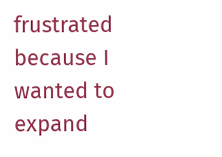frustrated because I wanted to expand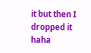it but then I dropped it haha